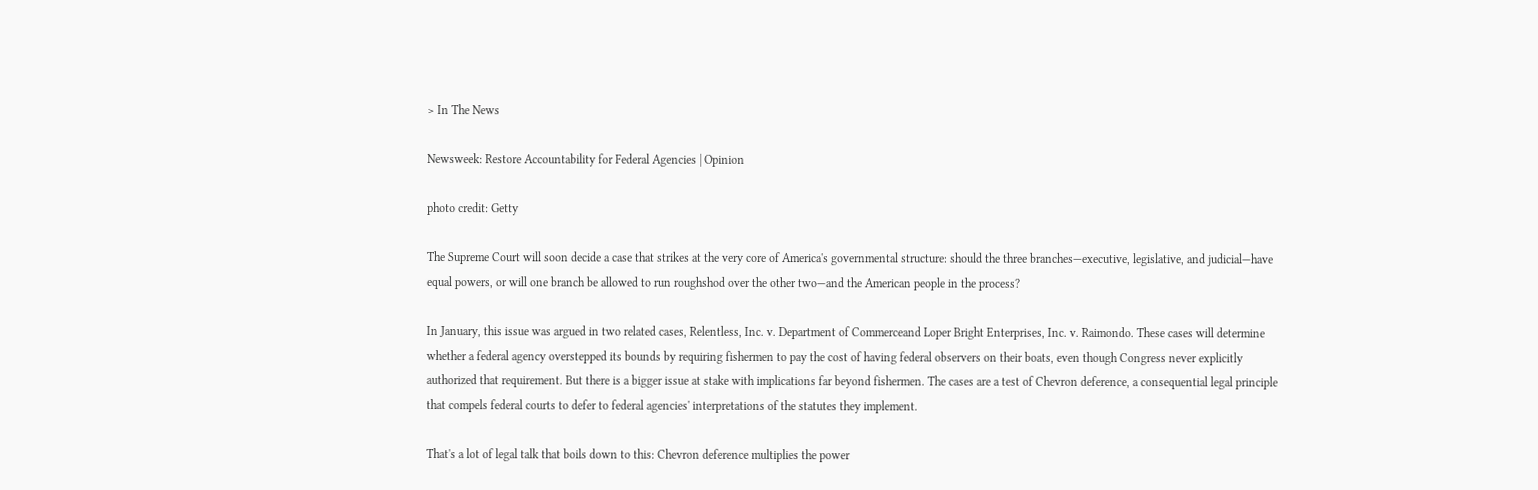> In The News

Newsweek: Restore Accountability for Federal Agencies | Opinion

photo credit: Getty

The Supreme Court will soon decide a case that strikes at the very core of America's governmental structure: should the three branches—executive, legislative, and judicial—have equal powers, or will one branch be allowed to run roughshod over the other two—and the American people in the process?

In January, this issue was argued in two related cases, Relentless, Inc. v. Department of Commerceand Loper Bright Enterprises, Inc. v. Raimondo. These cases will determine whether a federal agency overstepped its bounds by requiring fishermen to pay the cost of having federal observers on their boats, even though Congress never explicitly authorized that requirement. But there is a bigger issue at stake with implications far beyond fishermen. The cases are a test of Chevron deference, a consequential legal principle that compels federal courts to defer to federal agencies' interpretations of the statutes they implement.

That's a lot of legal talk that boils down to this: Chevron deference multiplies the power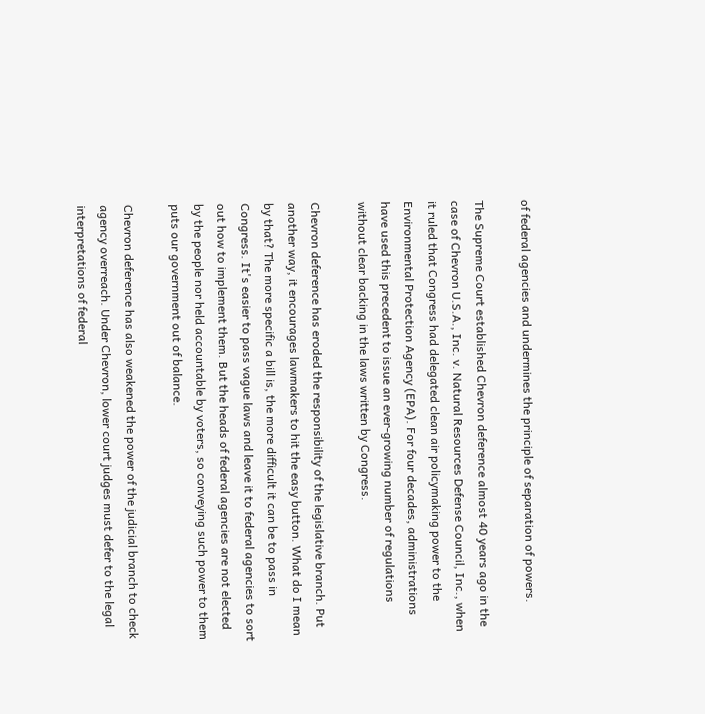of federal agencies and undermines the principle of separation of powers.

The Supreme Court established Chevron deference almost 40 years ago in the case of Chevron U.S.A., Inc. v. Natural Resources Defense Council, Inc., when it ruled that Congress had delegated clean air policymaking power to the Environmental Protection Agency (EPA). For four decades, administrations have used this precedent to issue an ever-growing number of regulations without clear backing in the laws written by Congress.

Chevron deference has eroded the responsibility of the legislative branch. Put another way, it encourages lawmakers to hit the easy button. What do I mean by that? The more specific a bill is, the more difficult it can be to pass in Congress. It's easier to pass vague laws and leave it to federal agencies to sort out how to implement them. But the heads of federal agencies are not elected by the people nor held accountable by voters, so conveying such power to them puts our government out of balance.

Chevron deference has also weakened the power of the judicial branch to check agency overreach. Under Chevron, lower court judges must defer to the legal interpretations of federal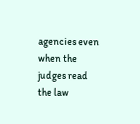agencies even when the judges read the law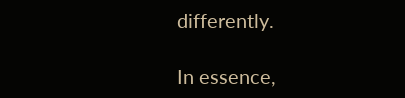differently.

In essence,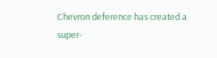Chevron deference has created a super-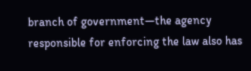branch of government—the agency responsible for enforcing the law also has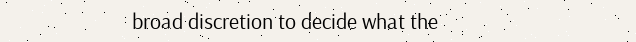broad discretion to decide what the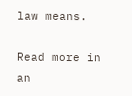law means.

Read more in an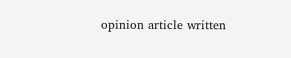opinion article written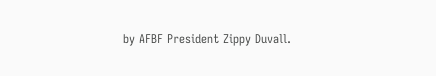by AFBF President Zippy Duvall.